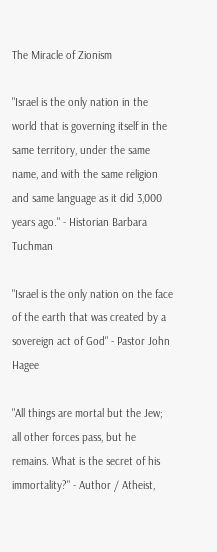The Miracle of Zionism

"Israel is the only nation in the world that is governing itself in the same territory, under the same name, and with the same religion and same language as it did 3,000 years ago." - Historian Barbara Tuchman

"Israel is the only nation on the face of the earth that was created by a sovereign act of God" - Pastor John Hagee

"All things are mortal but the Jew; all other forces pass, but he remains. What is the secret of his immortality?" - Author / Atheist,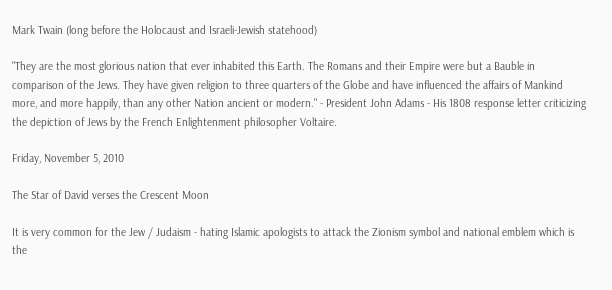Mark Twain (long before the Holocaust and Israeli-Jewish statehood)

"They are the most glorious nation that ever inhabited this Earth. The Romans and their Empire were but a Bauble in comparison of the Jews. They have given religion to three quarters of the Globe and have influenced the affairs of Mankind more, and more happily, than any other Nation ancient or modern." - President John Adams - His 1808 response letter criticizing the depiction of Jews by the French Enlightenment philosopher Voltaire.

Friday, November 5, 2010

The Star of David verses the Crescent Moon

It is very common for the Jew / Judaism - hating Islamic apologists to attack the Zionism symbol and national emblem which is the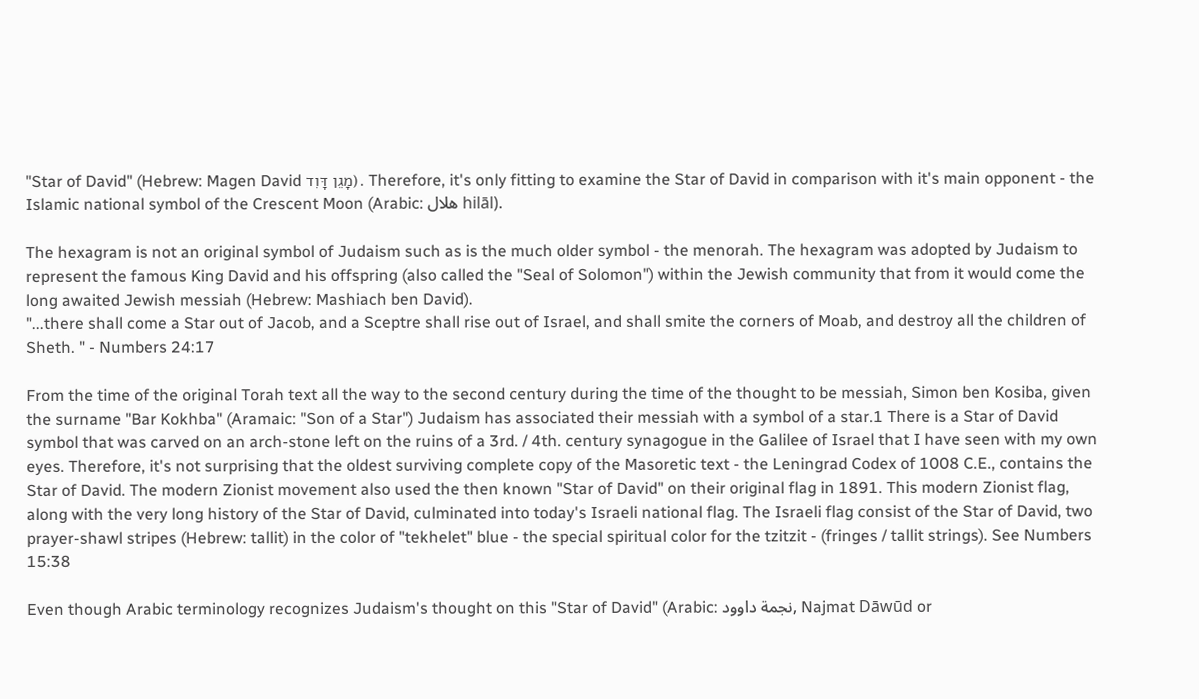"Star of David" (Hebrew: Magen David מָגֵן דָּוִד). Therefore, it's only fitting to examine the Star of David in comparison with it's main opponent - the Islamic national symbol of the Crescent Moon (Arabic: هلال hilāl).

The hexagram is not an original symbol of Judaism such as is the much older symbol - the menorah. The hexagram was adopted by Judaism to represent the famous King David and his offspring (also called the "Seal of Solomon") within the Jewish community that from it would come the long awaited Jewish messiah (Hebrew: Mashiach ben David).
"...there shall come a Star out of Jacob, and a Sceptre shall rise out of Israel, and shall smite the corners of Moab, and destroy all the children of Sheth. " - Numbers 24:17

From the time of the original Torah text all the way to the second century during the time of the thought to be messiah, Simon ben Kosiba, given the surname "Bar Kokhba" (Aramaic: "Son of a Star") Judaism has associated their messiah with a symbol of a star.1 There is a Star of David symbol that was carved on an arch-stone left on the ruins of a 3rd. / 4th. century synagogue in the Galilee of Israel that I have seen with my own eyes. Therefore, it's not surprising that the oldest surviving complete copy of the Masoretic text - the Leningrad Codex of 1008 C.E., contains the Star of David. The modern Zionist movement also used the then known "Star of David" on their original flag in 1891. This modern Zionist flag, along with the very long history of the Star of David, culminated into today's Israeli national flag. The Israeli flag consist of the Star of David, two prayer-shawl stripes (Hebrew: tallit) in the color of "tekhelet" blue - the special spiritual color for the tzitzit - (fringes / tallit strings). See Numbers 15:38

Even though Arabic terminology recognizes Judaism's thought on this "Star of David" (Arabic: نجمة داوود, Najmat Dāwūd or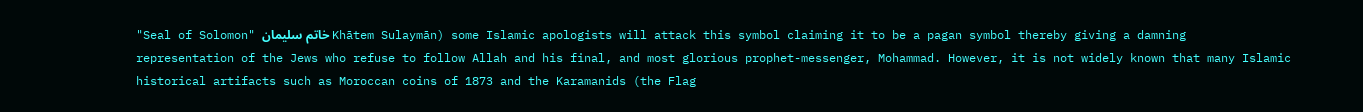"Seal of Solomon" خاتم سليمان Khātem Sulaymān) some Islamic apologists will attack this symbol claiming it to be a pagan symbol thereby giving a damning representation of the Jews who refuse to follow Allah and his final, and most glorious prophet-messenger, Mohammad. However, it is not widely known that many Islamic historical artifacts such as Moroccan coins of 1873 and the Karamanids (the Flag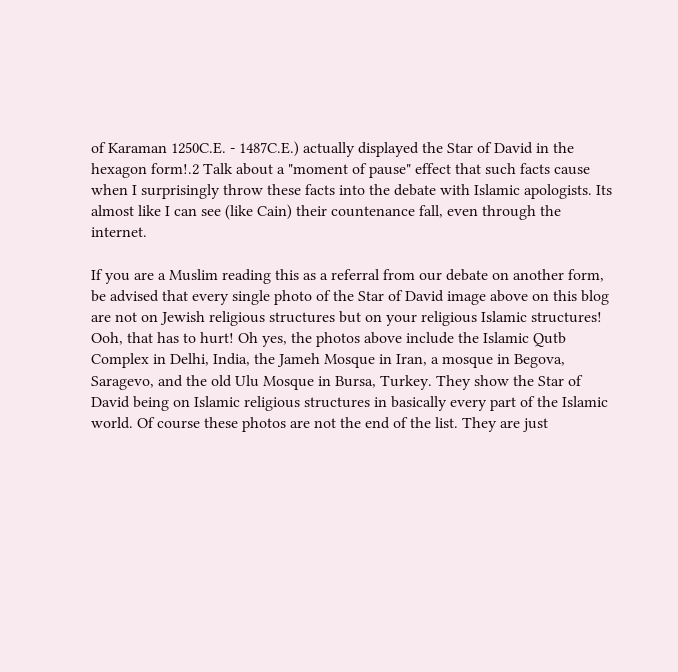of Karaman 1250C.E. - 1487C.E.) actually displayed the Star of David in the hexagon form!.2 Talk about a "moment of pause" effect that such facts cause when I surprisingly throw these facts into the debate with Islamic apologists. Its almost like I can see (like Cain) their countenance fall, even through the internet.

If you are a Muslim reading this as a referral from our debate on another form, be advised that every single photo of the Star of David image above on this blog are not on Jewish religious structures but on your religious Islamic structures! Ooh, that has to hurt! Oh yes, the photos above include the Islamic Qutb Complex in Delhi, India, the Jameh Mosque in Iran, a mosque in Begova, Saragevo, and the old Ulu Mosque in Bursa, Turkey. They show the Star of David being on Islamic religious structures in basically every part of the Islamic world. Of course these photos are not the end of the list. They are just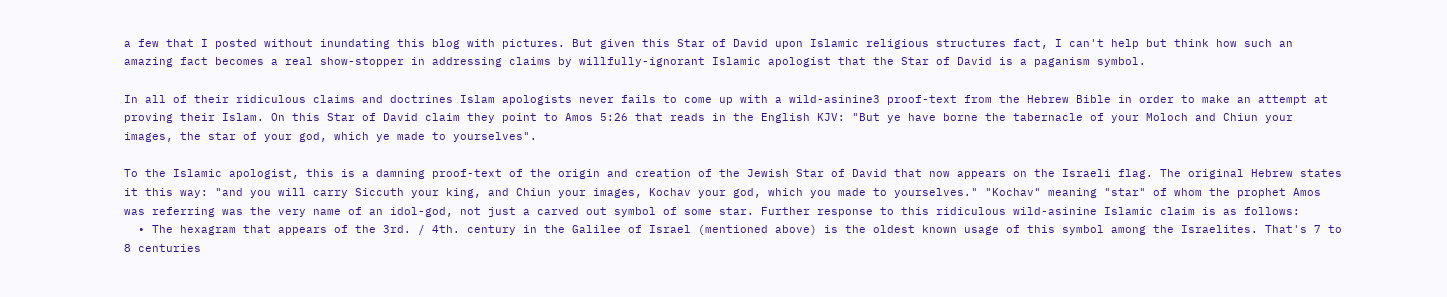a few that I posted without inundating this blog with pictures. But given this Star of David upon Islamic religious structures fact, I can't help but think how such an amazing fact becomes a real show-stopper in addressing claims by willfully-ignorant Islamic apologist that the Star of David is a paganism symbol.

In all of their ridiculous claims and doctrines Islam apologists never fails to come up with a wild-asinine3 proof-text from the Hebrew Bible in order to make an attempt at proving their Islam. On this Star of David claim they point to Amos 5:26 that reads in the English KJV: "But ye have borne the tabernacle of your Moloch and Chiun your images, the star of your god, which ye made to yourselves".

To the Islamic apologist, this is a damning proof-text of the origin and creation of the Jewish Star of David that now appears on the Israeli flag. The original Hebrew states it this way: "and you will carry Siccuth your king, and Chiun your images, Kochav your god, which you made to yourselves." "Kochav" meaning "star" of whom the prophet Amos was referring was the very name of an idol-god, not just a carved out symbol of some star. Further response to this ridiculous wild-asinine Islamic claim is as follows:
  • The hexagram that appears of the 3rd. / 4th. century in the Galilee of Israel (mentioned above) is the oldest known usage of this symbol among the Israelites. That's 7 to 8 centuries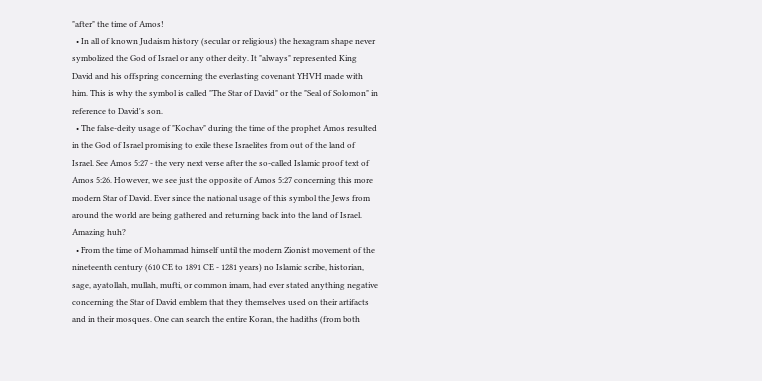"after" the time of Amos!
  • In all of known Judaism history (secular or religious) the hexagram shape never symbolized the God of Israel or any other deity. It "always" represented King David and his offspring concerning the everlasting covenant YHVH made with him. This is why the symbol is called "The Star of David" or the "Seal of Solomon" in reference to David's son.
  • The false-deity usage of "Kochav" during the time of the prophet Amos resulted in the God of Israel promising to exile these Israelites from out of the land of Israel. See Amos 5:27 - the very next verse after the so-called Islamic proof text of Amos 5:26. However, we see just the opposite of Amos 5:27 concerning this more modern Star of David. Ever since the national usage of this symbol the Jews from around the world are being gathered and returning back into the land of Israel. Amazing huh?
  • From the time of Mohammad himself until the modern Zionist movement of the nineteenth century (610 CE to 1891 CE - 1281 years) no Islamic scribe, historian, sage, ayatollah, mullah, mufti, or common imam, had ever stated anything negative concerning the Star of David emblem that they themselves used on their artifacts and in their mosques. One can search the entire Koran, the hadiths (from both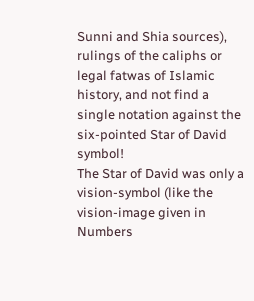Sunni and Shia sources), rulings of the caliphs or legal fatwas of Islamic history, and not find a single notation against the six-pointed Star of David symbol!
The Star of David was only a vision-symbol (like the vision-image given in Numbers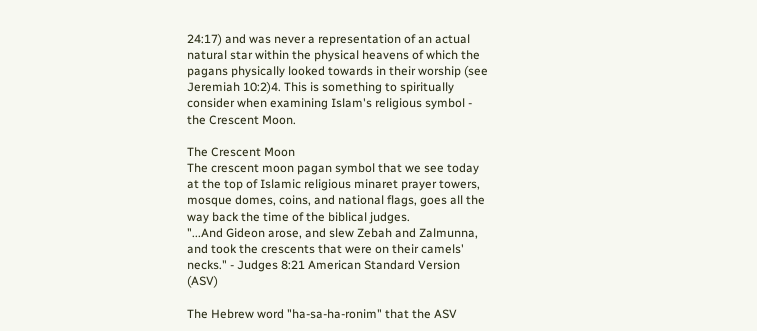24:17) and was never a representation of an actual natural star within the physical heavens of which the pagans physically looked towards in their worship (see Jeremiah 10:2)4. This is something to spiritually consider when examining Islam's religious symbol - the Crescent Moon.

The Crescent Moon
The crescent moon pagan symbol that we see today at the top of Islamic religious minaret prayer towers, mosque domes, coins, and national flags, goes all the way back the time of the biblical judges.
"...And Gideon arose, and slew Zebah and Zalmunna, and took the crescents that were on their camels' necks." - Judges 8:21 American Standard Version (ASV)

The Hebrew word "ha-sa-ha-ronim" that the ASV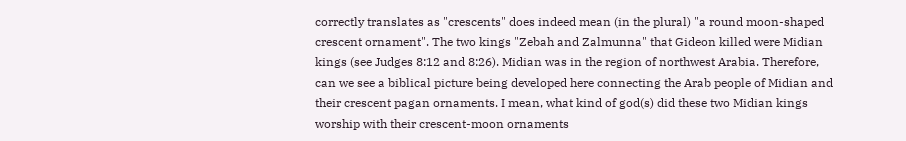correctly translates as "crescents" does indeed mean (in the plural) "a round moon-shaped crescent ornament". The two kings "Zebah and Zalmunna" that Gideon killed were Midian kings (see Judges 8:12 and 8:26). Midian was in the region of northwest Arabia. Therefore, can we see a biblical picture being developed here connecting the Arab people of Midian and their crescent pagan ornaments. I mean, what kind of god(s) did these two Midian kings worship with their crescent-moon ornaments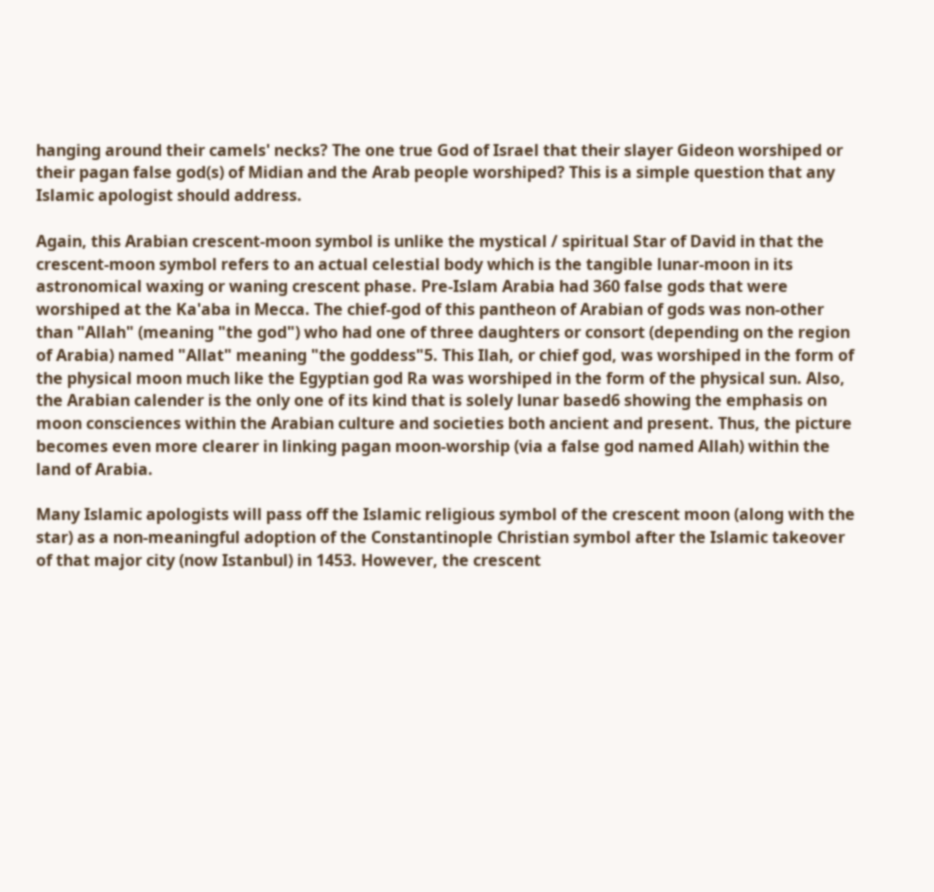hanging around their camels' necks? The one true God of Israel that their slayer Gideon worshiped or their pagan false god(s) of Midian and the Arab people worshiped? This is a simple question that any Islamic apologist should address.

Again, this Arabian crescent-moon symbol is unlike the mystical / spiritual Star of David in that the crescent-moon symbol refers to an actual celestial body which is the tangible lunar-moon in its astronomical waxing or waning crescent phase. Pre-Islam Arabia had 360 false gods that were worshiped at the Ka'aba in Mecca. The chief-god of this pantheon of Arabian of gods was non-other than "Allah" (meaning "the god") who had one of three daughters or consort (depending on the region of Arabia) named "Allat" meaning "the goddess"5. This Ilah, or chief god, was worshiped in the form of the physical moon much like the Egyptian god Ra was worshiped in the form of the physical sun. Also, the Arabian calender is the only one of its kind that is solely lunar based6 showing the emphasis on moon consciences within the Arabian culture and societies both ancient and present. Thus, the picture becomes even more clearer in linking pagan moon-worship (via a false god named Allah) within the land of Arabia.

Many Islamic apologists will pass off the Islamic religious symbol of the crescent moon (along with the star) as a non-meaningful adoption of the Constantinople Christian symbol after the Islamic takeover of that major city (now Istanbul) in 1453. However, the crescent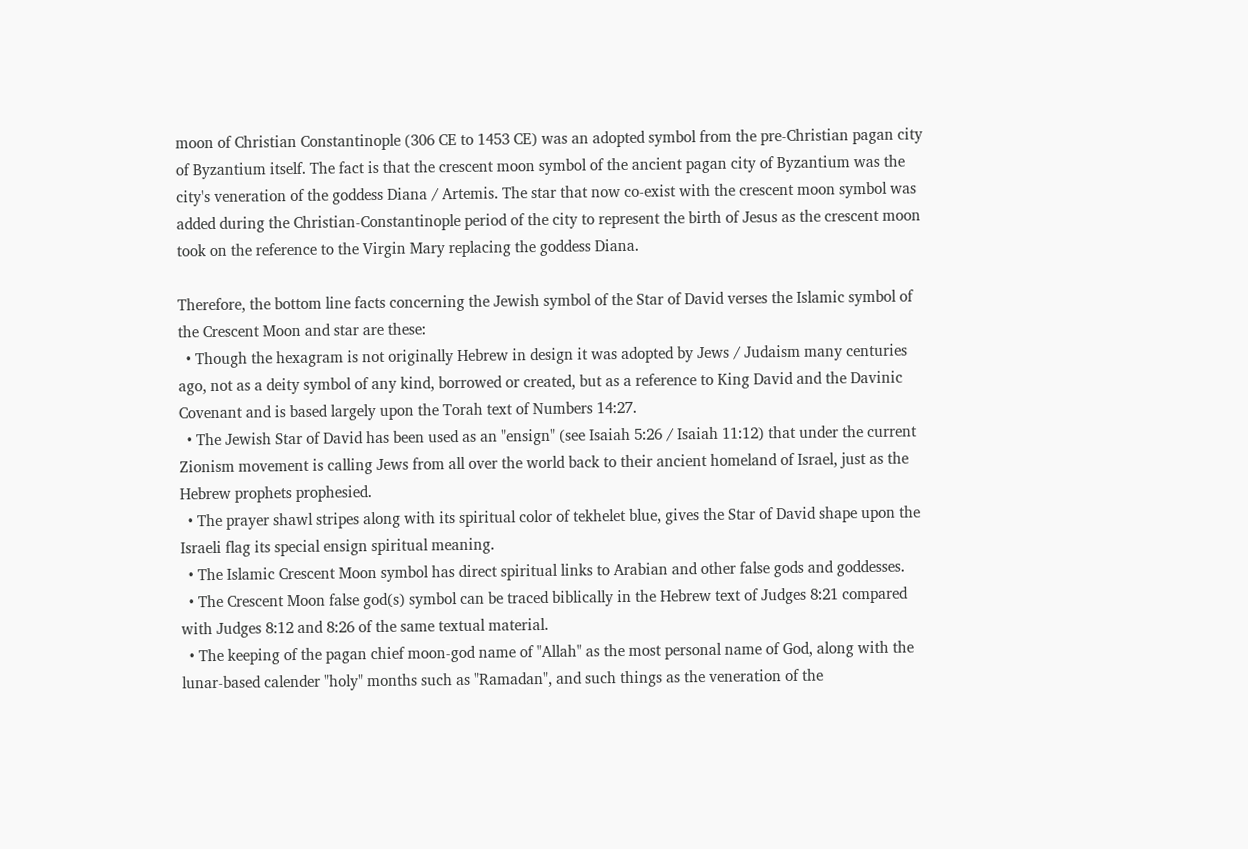moon of Christian Constantinople (306 CE to 1453 CE) was an adopted symbol from the pre-Christian pagan city of Byzantium itself. The fact is that the crescent moon symbol of the ancient pagan city of Byzantium was the city's veneration of the goddess Diana / Artemis. The star that now co-exist with the crescent moon symbol was added during the Christian-Constantinople period of the city to represent the birth of Jesus as the crescent moon took on the reference to the Virgin Mary replacing the goddess Diana.

Therefore, the bottom line facts concerning the Jewish symbol of the Star of David verses the Islamic symbol of the Crescent Moon and star are these:
  • Though the hexagram is not originally Hebrew in design it was adopted by Jews / Judaism many centuries ago, not as a deity symbol of any kind, borrowed or created, but as a reference to King David and the Davinic Covenant and is based largely upon the Torah text of Numbers 14:27.
  • The Jewish Star of David has been used as an "ensign" (see Isaiah 5:26 / Isaiah 11:12) that under the current Zionism movement is calling Jews from all over the world back to their ancient homeland of Israel, just as the Hebrew prophets prophesied.
  • The prayer shawl stripes along with its spiritual color of tekhelet blue, gives the Star of David shape upon the Israeli flag its special ensign spiritual meaning.
  • The Islamic Crescent Moon symbol has direct spiritual links to Arabian and other false gods and goddesses.
  • The Crescent Moon false god(s) symbol can be traced biblically in the Hebrew text of Judges 8:21 compared with Judges 8:12 and 8:26 of the same textual material.
  • The keeping of the pagan chief moon-god name of "Allah" as the most personal name of God, along with the lunar-based calender "holy" months such as "Ramadan", and such things as the veneration of the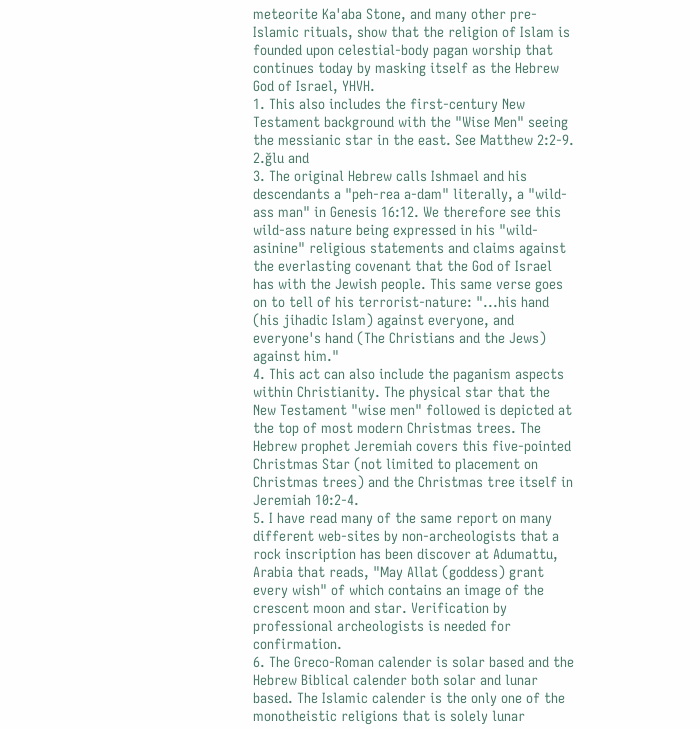meteorite Ka'aba Stone, and many other pre-Islamic rituals, show that the religion of Islam is founded upon celestial-body pagan worship that continues today by masking itself as the Hebrew God of Israel, YHVH.
1. This also includes the first-century New Testament background with the "Wise Men" seeing the messianic star in the east. See Matthew 2:2-9.
2.ğlu and
3. The original Hebrew calls Ishmael and his descendants a "peh-rea a-dam" literally, a "wild-ass man" in Genesis 16:12. We therefore see this wild-ass nature being expressed in his "wild-asinine" religious statements and claims against the everlasting covenant that the God of Israel has with the Jewish people. This same verse goes on to tell of his terrorist-nature: "...his hand (his jihadic Islam) against everyone, and everyone's hand (The Christians and the Jews) against him."
4. This act can also include the paganism aspects within Christianity. The physical star that the New Testament "wise men" followed is depicted at the top of most modern Christmas trees. The Hebrew prophet Jeremiah covers this five-pointed Christmas Star (not limited to placement on Christmas trees) and the Christmas tree itself in Jeremiah 10:2-4.
5. I have read many of the same report on many different web-sites by non-archeologists that a rock inscription has been discover at Adumattu, Arabia that reads, "May Allat (goddess) grant every wish" of which contains an image of the crescent moon and star. Verification by professional archeologists is needed for confirmation.
6. The Greco-Roman calender is solar based and the Hebrew Biblical calender both solar and lunar based. The Islamic calender is the only one of the monotheistic religions that is solely lunar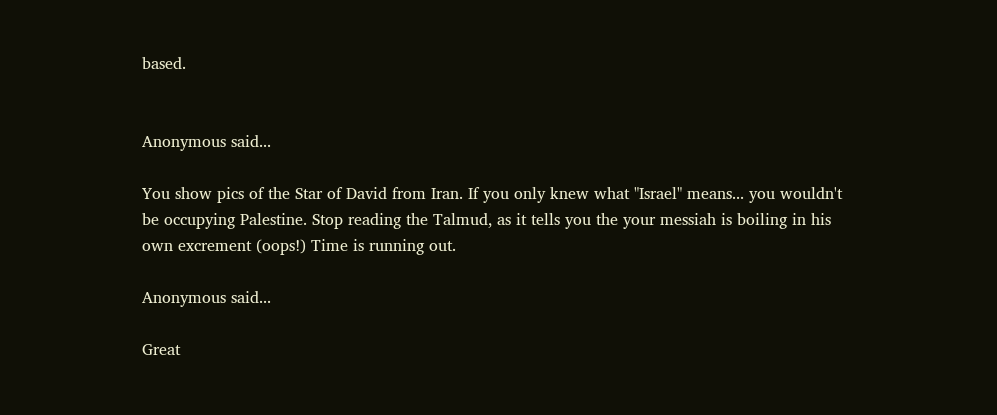based.


Anonymous said...

You show pics of the Star of David from Iran. If you only knew what "Israel" means... you wouldn't be occupying Palestine. Stop reading the Talmud, as it tells you the your messiah is boiling in his own excrement (oops!) Time is running out.

Anonymous said...

Great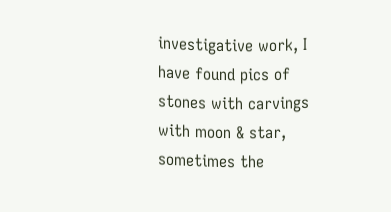investigative work, I have found pics of stones with carvings with moon & star, sometimes the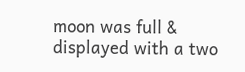moon was full & displayed with a two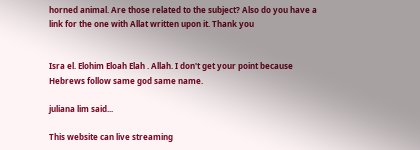horned animal. Are those related to the subject? Also do you have a link for the one with Allat written upon it. Thank you


Isra el. Elohim Eloah Elah . Allah. I don't get your point because Hebrews follow same god same name.

juliana lim said...

This website can live streaming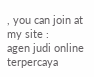, you can join at my site :
agen judi online terpercaya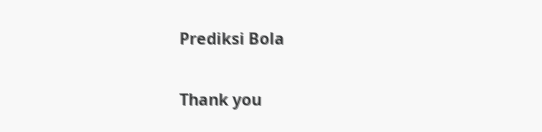Prediksi Bola

Thank you